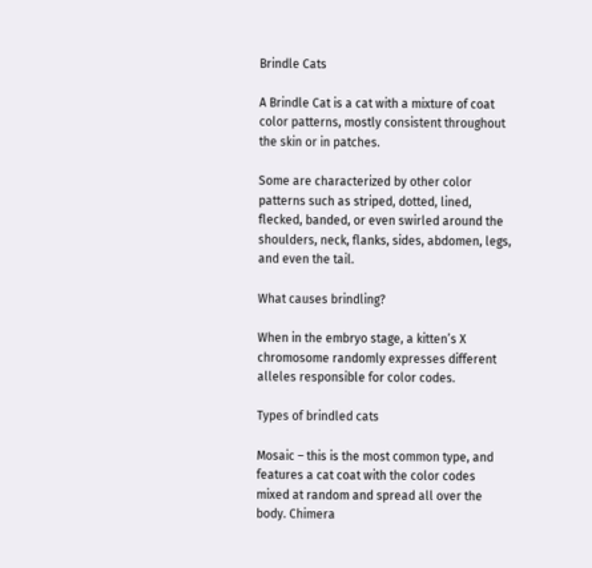Brindle Cats

A Brindle Cat is a cat with a mixture of coat color patterns, mostly consistent throughout the skin or in patches.

Some are characterized by other color patterns such as striped, dotted, lined, flecked, banded, or even swirled around the shoulders, neck, flanks, sides, abdomen, legs, and even the tail.

What causes brindling?

When in the embryo stage, a kitten’s X chromosome randomly expresses different alleles responsible for color codes.

Types of brindled cats

Mosaic – this is the most common type, and features a cat coat with the color codes mixed at random and spread all over the body. Chimera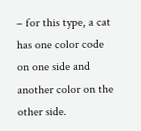– for this type, a cat has one color code on one side and another color on the other side.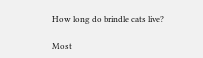How long do brindle cats live?

Most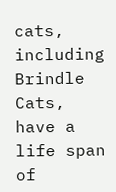cats, including Brindle Cats, have a life span of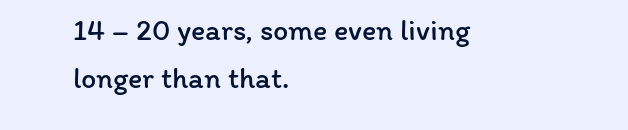14 – 20 years, some even living longer than that.